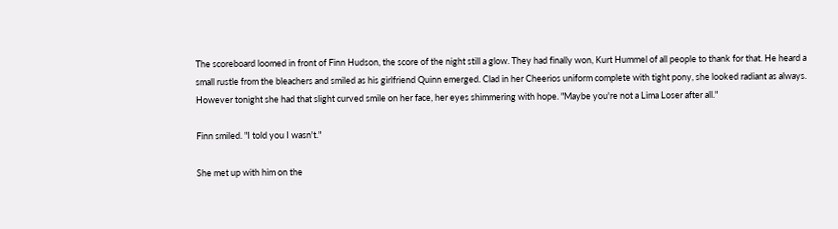The scoreboard loomed in front of Finn Hudson, the score of the night still a glow. They had finally won, Kurt Hummel of all people to thank for that. He heard a small rustle from the bleachers and smiled as his girlfriend Quinn emerged. Clad in her Cheerios uniform complete with tight pony, she looked radiant as always. However tonight she had that slight curved smile on her face, her eyes shimmering with hope. "Maybe you're not a Lima Loser after all."

Finn smiled. "I told you I wasn't."

She met up with him on the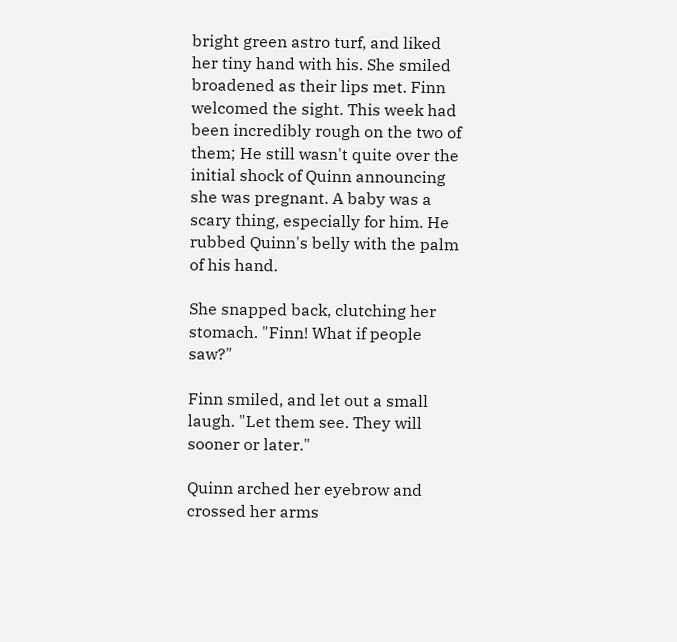bright green astro turf, and liked her tiny hand with his. She smiled broadened as their lips met. Finn welcomed the sight. This week had been incredibly rough on the two of them; He still wasn't quite over the initial shock of Quinn announcing she was pregnant. A baby was a scary thing, especially for him. He rubbed Quinn's belly with the palm of his hand.

She snapped back, clutching her stomach. "Finn! What if people saw?"

Finn smiled, and let out a small laugh. "Let them see. They will sooner or later."

Quinn arched her eyebrow and crossed her arms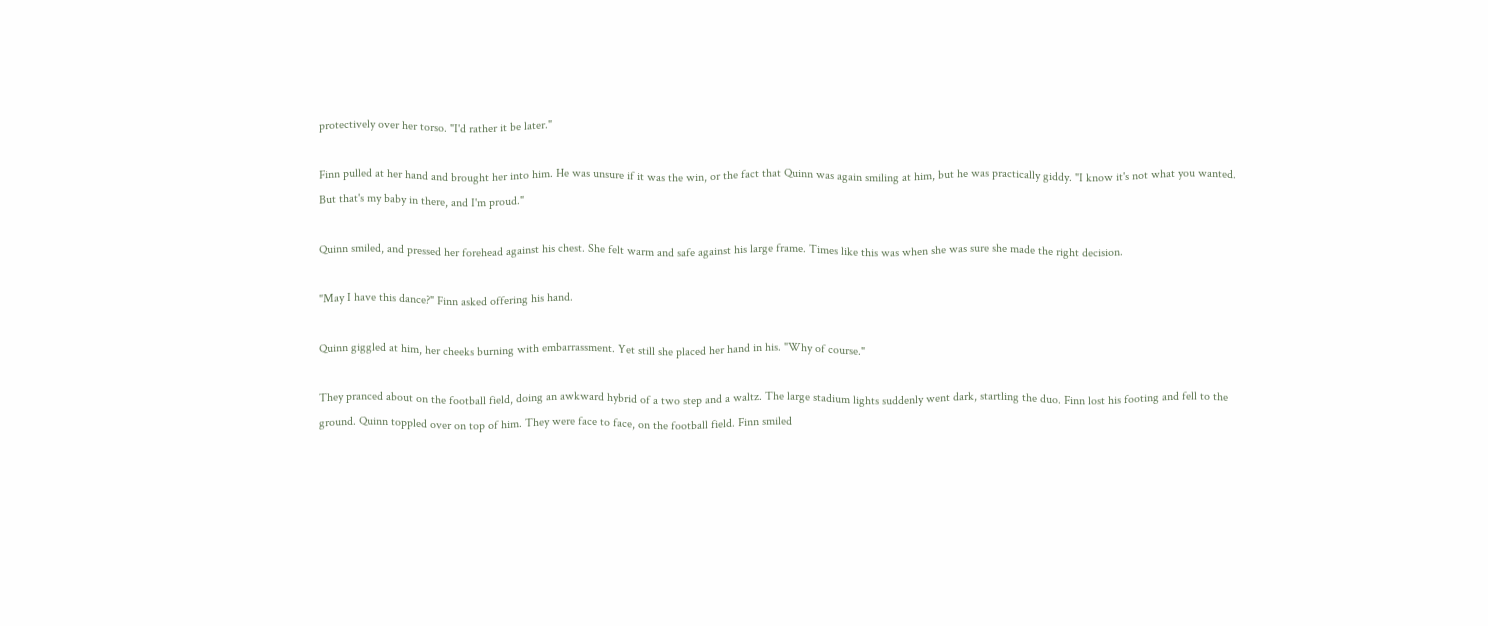protectively over her torso. "I'd rather it be later."

Finn pulled at her hand and brought her into him. He was unsure if it was the win, or the fact that Quinn was again smiling at him, but he was practically giddy. "I know it's not what you wanted. But that's my baby in there, and I'm proud."

Quinn smiled, and pressed her forehead against his chest. She felt warm and safe against his large frame. Times like this was when she was sure she made the right decision.

"May I have this dance?" Finn asked offering his hand.

Quinn giggled at him, her cheeks burning with embarrassment. Yet still she placed her hand in his. "Why of course."

They pranced about on the football field, doing an awkward hybrid of a two step and a waltz. The large stadium lights suddenly went dark, startling the duo. Finn lost his footing and fell to the ground. Quinn toppled over on top of him. They were face to face, on the football field. Finn smiled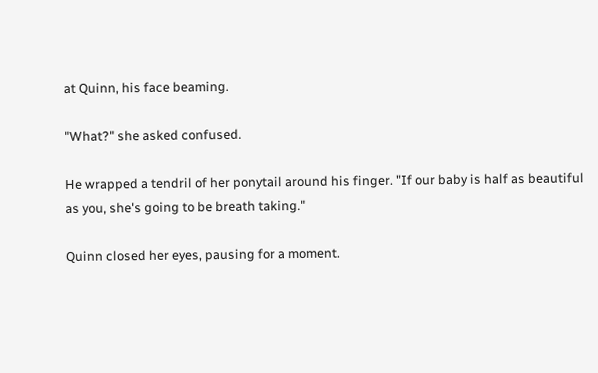at Quinn, his face beaming.

"What?" she asked confused.

He wrapped a tendril of her ponytail around his finger. "If our baby is half as beautiful as you, she's going to be breath taking."

Quinn closed her eyes, pausing for a moment.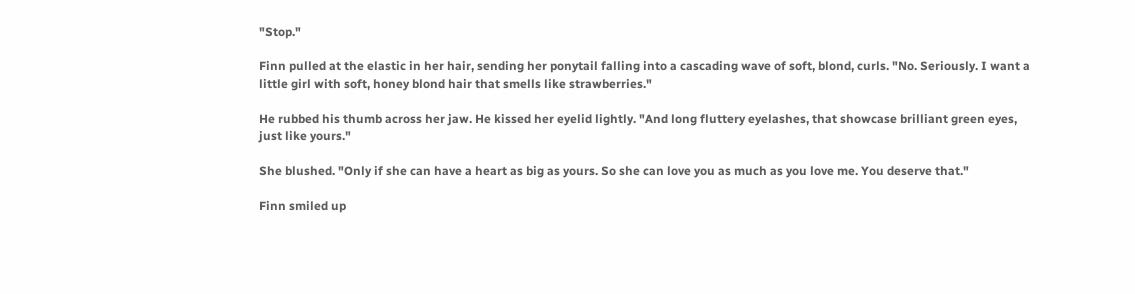"Stop."

Finn pulled at the elastic in her hair, sending her ponytail falling into a cascading wave of soft, blond, curls. "No. Seriously. I want a little girl with soft, honey blond hair that smells like strawberries."

He rubbed his thumb across her jaw. He kissed her eyelid lightly. "And long fluttery eyelashes, that showcase brilliant green eyes, just like yours."

She blushed. "Only if she can have a heart as big as yours. So she can love you as much as you love me. You deserve that."

Finn smiled up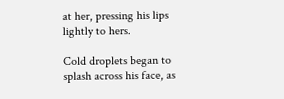at her, pressing his lips lightly to hers.

Cold droplets began to splash across his face, as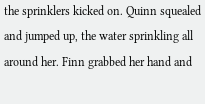the sprinklers kicked on. Quinn squealed and jumped up, the water sprinkling all around her. Finn grabbed her hand and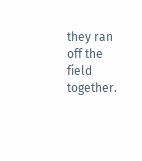they ran off the field together.